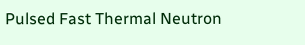Pulsed Fast Thermal Neutron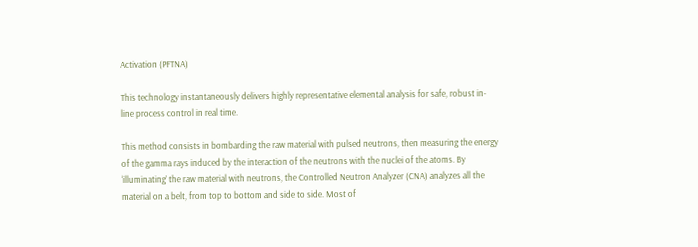Activation (PFTNA)

This technology instantaneously delivers highly representative elemental analysis for safe, robust in-line process control in real time.

This method consists in bombarding the raw material with pulsed neutrons, then measuring the energy of the gamma rays induced by the interaction of the neutrons with the nuclei of the atoms. By ‘illuminating’ the raw material with neutrons, the Controlled Neutron Analyzer (CNA) analyzes all the material on a belt, from top to bottom and side to side. Most of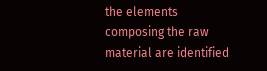the elements composing the raw material are identified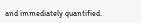and immediately quantified.